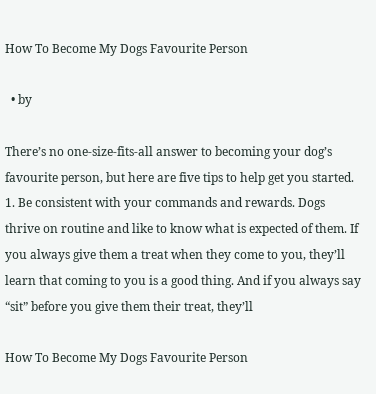How To Become My Dogs Favourite Person

  • by

There’s no one-size-fits-all answer to becoming your dog’s favourite person, but here are five tips to help get you started. 1. Be consistent with your commands and rewards. Dogs thrive on routine and like to know what is expected of them. If you always give them a treat when they come to you, they’ll learn that coming to you is a good thing. And if you always say “sit” before you give them their treat, they’ll

How To Become My Dogs Favourite Person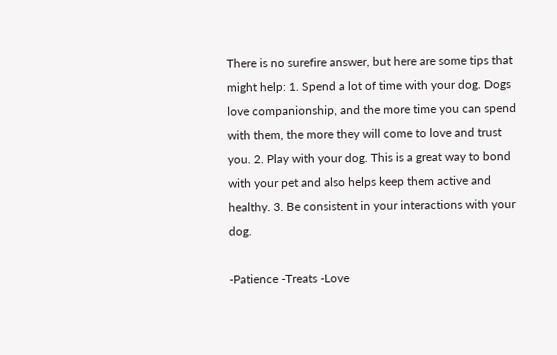There is no surefire answer, but here are some tips that might help: 1. Spend a lot of time with your dog. Dogs love companionship, and the more time you can spend with them, the more they will come to love and trust you. 2. Play with your dog. This is a great way to bond with your pet and also helps keep them active and healthy. 3. Be consistent in your interactions with your dog.

-Patience -Treats -Love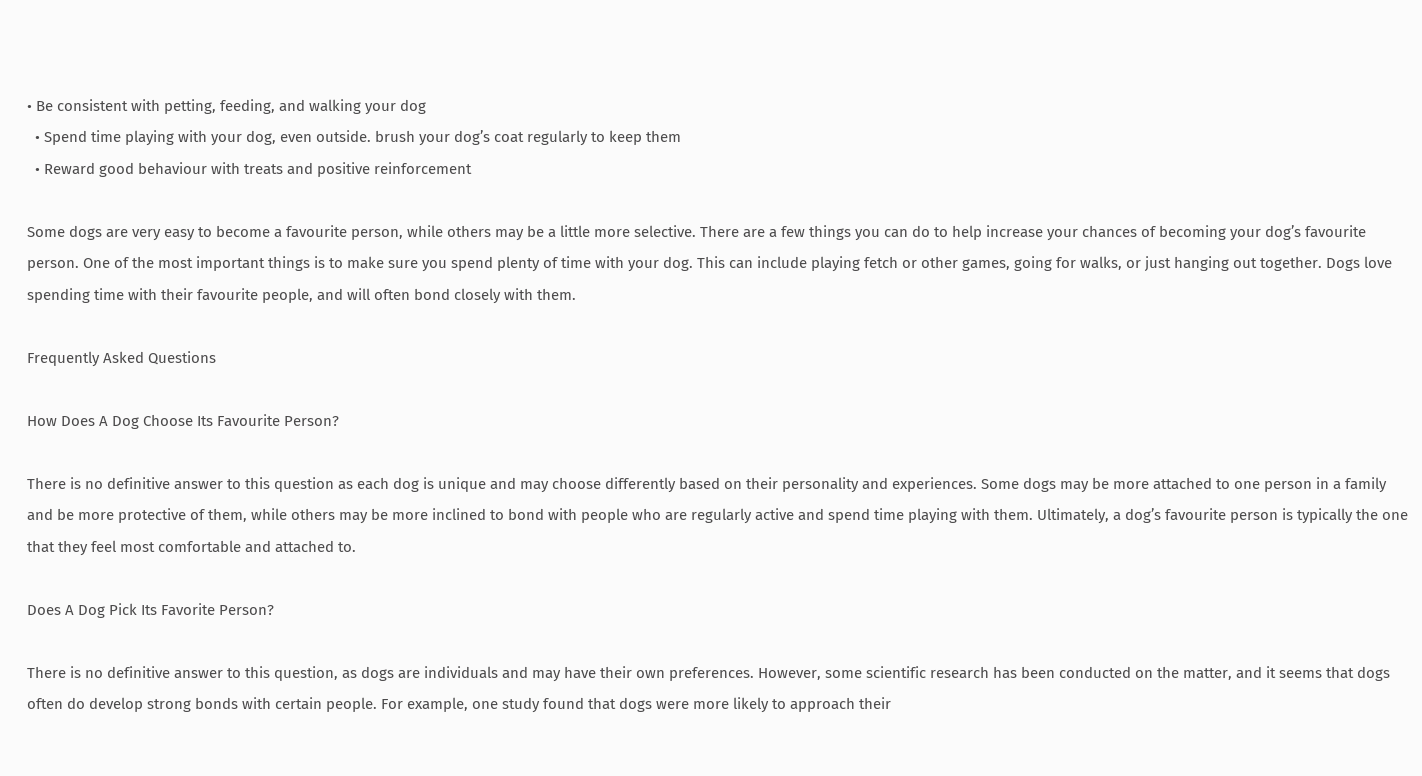• Be consistent with petting, feeding, and walking your dog
  • Spend time playing with your dog, even outside. brush your dog’s coat regularly to keep them
  • Reward good behaviour with treats and positive reinforcement

Some dogs are very easy to become a favourite person, while others may be a little more selective. There are a few things you can do to help increase your chances of becoming your dog’s favourite person. One of the most important things is to make sure you spend plenty of time with your dog. This can include playing fetch or other games, going for walks, or just hanging out together. Dogs love spending time with their favourite people, and will often bond closely with them.

Frequently Asked Questions

How Does A Dog Choose Its Favourite Person?

There is no definitive answer to this question as each dog is unique and may choose differently based on their personality and experiences. Some dogs may be more attached to one person in a family and be more protective of them, while others may be more inclined to bond with people who are regularly active and spend time playing with them. Ultimately, a dog’s favourite person is typically the one that they feel most comfortable and attached to.

Does A Dog Pick Its Favorite Person?

There is no definitive answer to this question, as dogs are individuals and may have their own preferences. However, some scientific research has been conducted on the matter, and it seems that dogs often do develop strong bonds with certain people. For example, one study found that dogs were more likely to approach their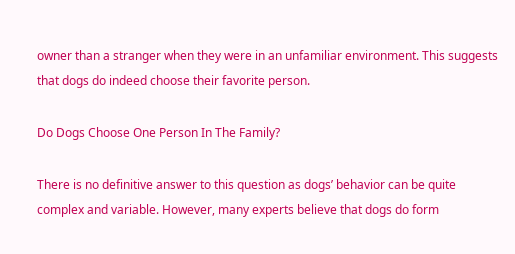owner than a stranger when they were in an unfamiliar environment. This suggests that dogs do indeed choose their favorite person.

Do Dogs Choose One Person In The Family?

There is no definitive answer to this question as dogs’ behavior can be quite complex and variable. However, many experts believe that dogs do form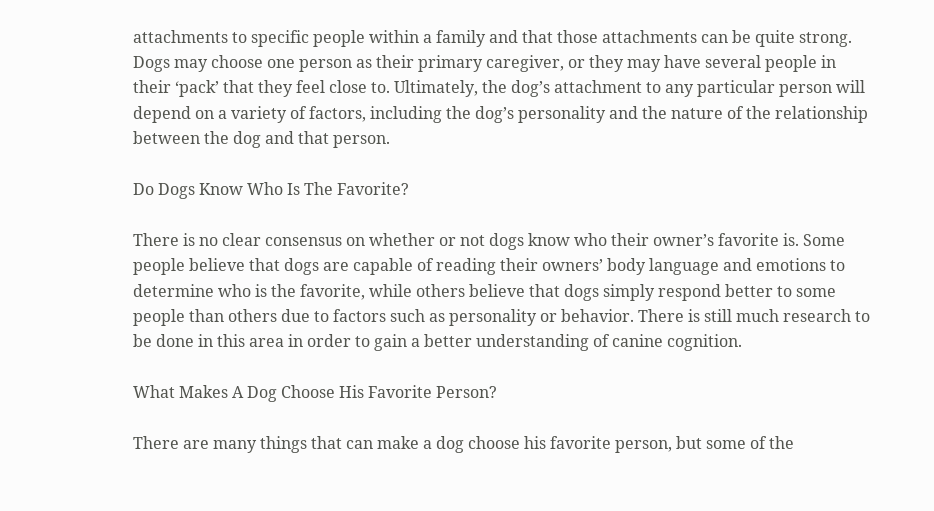attachments to specific people within a family and that those attachments can be quite strong. Dogs may choose one person as their primary caregiver, or they may have several people in their ‘pack’ that they feel close to. Ultimately, the dog’s attachment to any particular person will depend on a variety of factors, including the dog’s personality and the nature of the relationship between the dog and that person.

Do Dogs Know Who Is The Favorite?

There is no clear consensus on whether or not dogs know who their owner’s favorite is. Some people believe that dogs are capable of reading their owners’ body language and emotions to determine who is the favorite, while others believe that dogs simply respond better to some people than others due to factors such as personality or behavior. There is still much research to be done in this area in order to gain a better understanding of canine cognition.

What Makes A Dog Choose His Favorite Person?

There are many things that can make a dog choose his favorite person, but some of the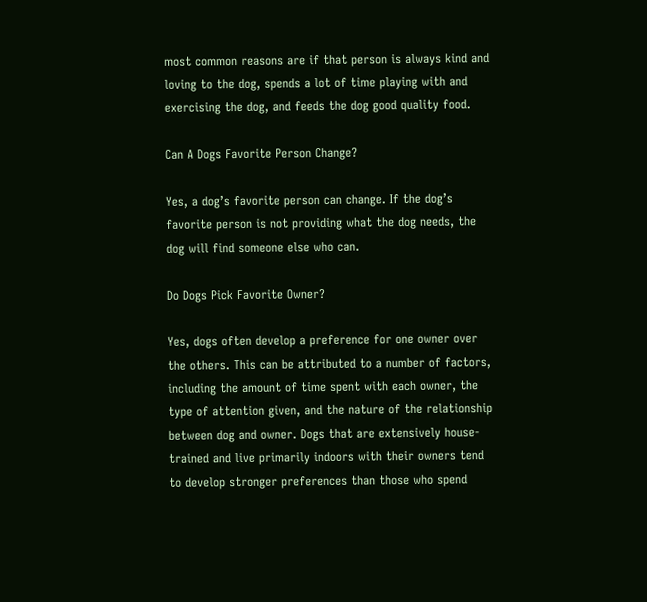most common reasons are if that person is always kind and loving to the dog, spends a lot of time playing with and exercising the dog, and feeds the dog good quality food.

Can A Dogs Favorite Person Change?

Yes, a dog’s favorite person can change. If the dog’s favorite person is not providing what the dog needs, the dog will find someone else who can.

Do Dogs Pick Favorite Owner?

Yes, dogs often develop a preference for one owner over the others. This can be attributed to a number of factors, including the amount of time spent with each owner, the type of attention given, and the nature of the relationship between dog and owner. Dogs that are extensively house-trained and live primarily indoors with their owners tend to develop stronger preferences than those who spend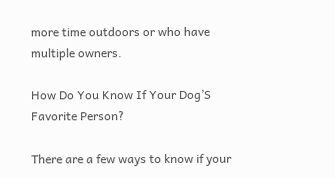more time outdoors or who have multiple owners.

How Do You Know If Your Dog’S Favorite Person?

There are a few ways to know if your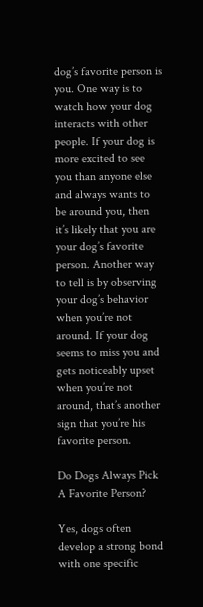dog’s favorite person is you. One way is to watch how your dog interacts with other people. If your dog is more excited to see you than anyone else and always wants to be around you, then it’s likely that you are your dog’s favorite person. Another way to tell is by observing your dog’s behavior when you’re not around. If your dog seems to miss you and gets noticeably upset when you’re not around, that’s another sign that you’re his favorite person.

Do Dogs Always Pick A Favorite Person?

Yes, dogs often develop a strong bond with one specific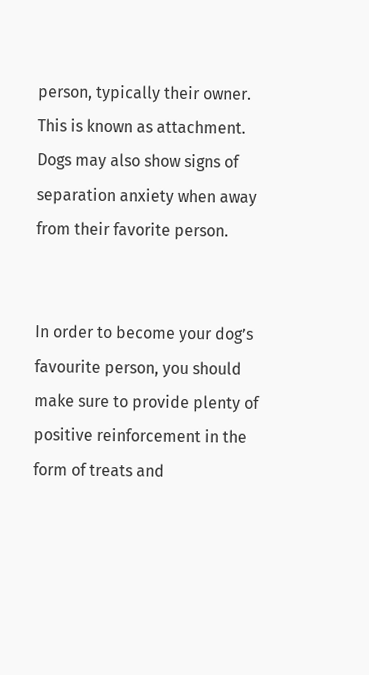person, typically their owner. This is known as attachment. Dogs may also show signs of separation anxiety when away from their favorite person.


In order to become your dog’s favourite person, you should make sure to provide plenty of positive reinforcement in the form of treats and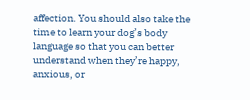affection. You should also take the time to learn your dog’s body language so that you can better understand when they’re happy, anxious, or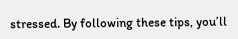stressed. By following these tips, you’ll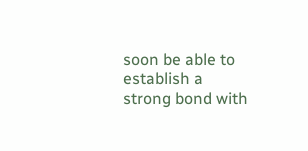soon be able to establish a strong bond with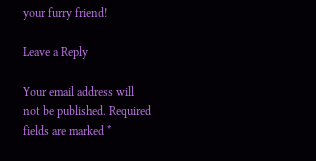your furry friend!

Leave a Reply

Your email address will not be published. Required fields are marked *